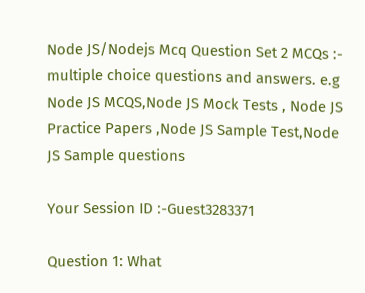Node JS/Nodejs Mcq Question Set 2 MCQs :- multiple choice questions and answers. e.g Node JS MCQS,Node JS Mock Tests , Node JS Practice Papers ,Node JS Sample Test,Node JS Sample questions

Your Session ID :-Guest3283371

Question 1: What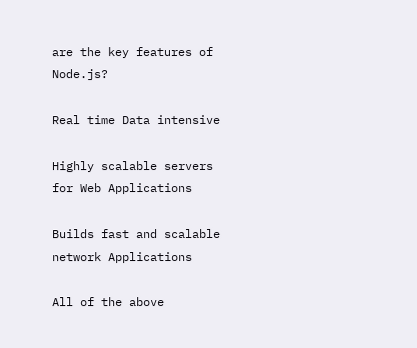are the key features of Node.js?

Real time Data intensive

Highly scalable servers for Web Applications

Builds fast and scalable network Applications

All of the above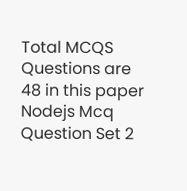Total MCQS Questions are 48 in this paper Nodejs Mcq Question Set 2